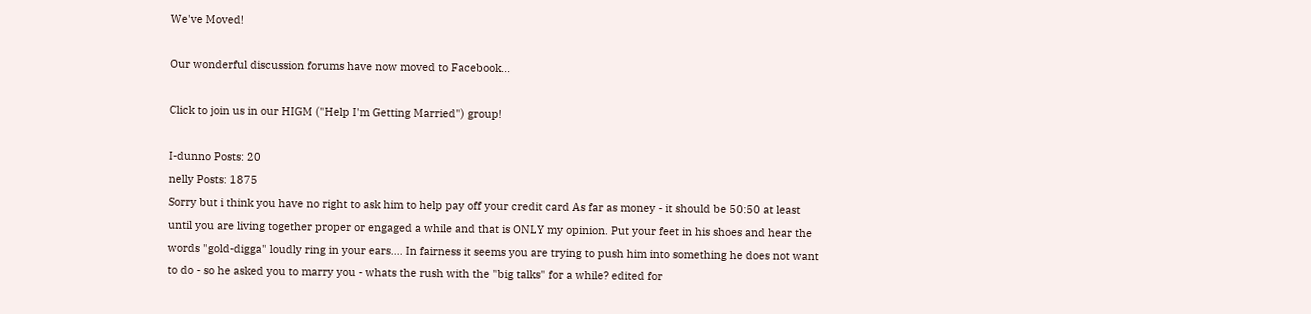We've Moved!

Our wonderful discussion forums have now moved to Facebook...

Click to join us in our HIGM ("Help I'm Getting Married") group!

I-dunno Posts: 20
nelly Posts: 1875
Sorry but i think you have no right to ask him to help pay off your credit card As far as money - it should be 50:50 at least until you are living together proper or engaged a while and that is ONLY my opinion. Put your feet in his shoes and hear the words "gold-digga" loudly ring in your ears.... In fairness it seems you are trying to push him into something he does not want to do - so he asked you to marry you - whats the rush with the "big talks" for a while? edited for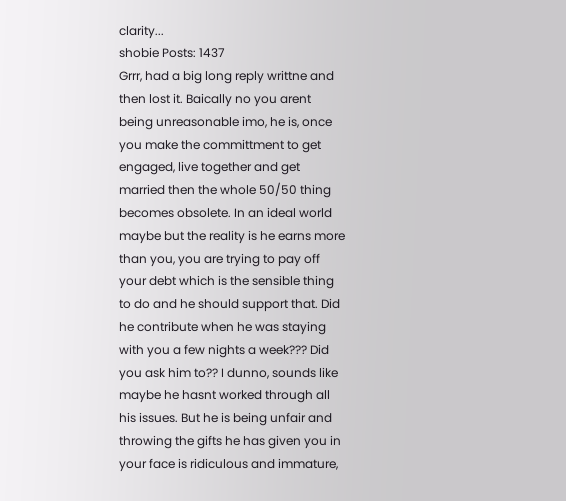clarity...
shobie Posts: 1437
Grrr, had a big long reply writtne and then lost it. Baically no you arent being unreasonable imo, he is, once you make the committment to get engaged, live together and get married then the whole 50/50 thing becomes obsolete. In an ideal world maybe but the reality is he earns more than you, you are trying to pay off your debt which is the sensible thing to do and he should support that. Did he contribute when he was staying with you a few nights a week??? Did you ask him to?? I dunno, sounds like maybe he hasnt worked through all his issues. But he is being unfair and throwing the gifts he has given you in your face is ridiculous and immature,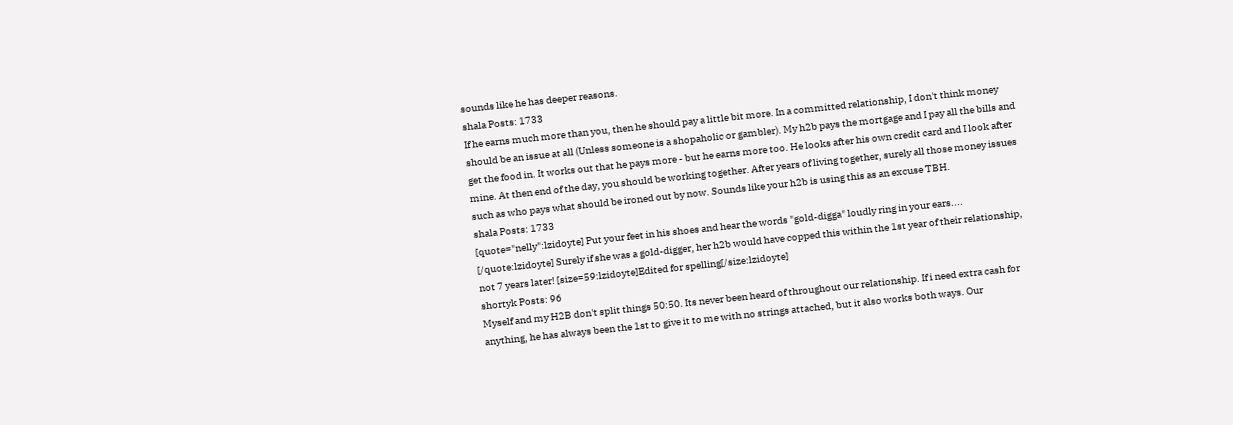sounds like he has deeper reasons.
shala Posts: 1733
If he earns much more than you, then he should pay a little bit more. In a committed relationship, I don't think money should be an issue at all (Unless someone is a shopaholic or gambler). My h2b pays the mortgage and I pay all the bills and get the food in. It works out that he pays more - but he earns more too. He looks after his own credit card and I look after mine. At then end of the day, you should be working together. After years of living together, surely all those money issues such as who pays what should be ironed out by now. Sounds like your h2b is using this as an excuse TBH.
shala Posts: 1733
[quote="nelly":lzidoyte] Put your feet in his shoes and hear the words "gold-digga" loudly ring in your ears.... [/quote:lzidoyte] Surely if she was a gold-digger, her h2b would have copped this within the 1st year of their relationship, not 7 years later! [size=59:lzidoyte]Edited for spelling[/size:lzidoyte]
shortyk Posts: 96
Myself and my H2B don't split things 50:50. Its never been heard of throughout our relationship. If i need extra cash for anything, he has always been the 1st to give it to me with no strings attached, but it also works both ways. Our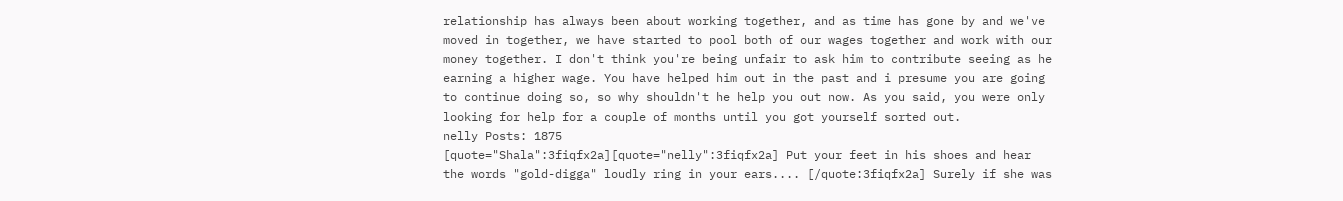relationship has always been about working together, and as time has gone by and we've moved in together, we have started to pool both of our wages together and work with our money together. I don't think you're being unfair to ask him to contribute seeing as he earning a higher wage. You have helped him out in the past and i presume you are going to continue doing so, so why shouldn't he help you out now. As you said, you were only looking for help for a couple of months until you got yourself sorted out.
nelly Posts: 1875
[quote="Shala":3fiqfx2a][quote="nelly":3fiqfx2a] Put your feet in his shoes and hear the words "gold-digga" loudly ring in your ears.... [/quote:3fiqfx2a] Surely if she was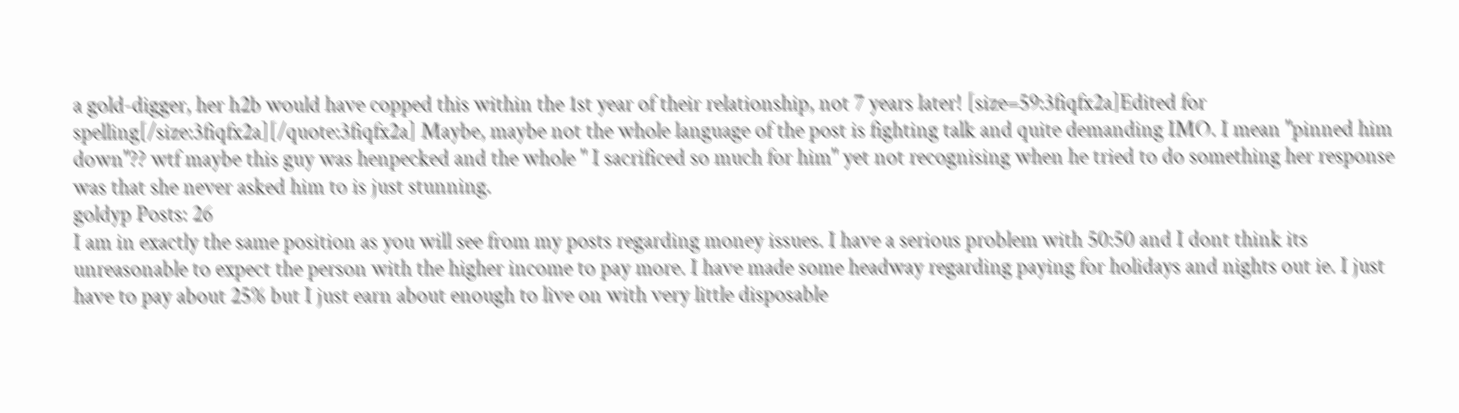a gold-digger, her h2b would have copped this within the 1st year of their relationship, not 7 years later! [size=59:3fiqfx2a]Edited for spelling[/size:3fiqfx2a][/quote:3fiqfx2a] Maybe, maybe not the whole language of the post is fighting talk and quite demanding IMO. I mean "pinned him down"?? wtf maybe this guy was henpecked and the whole " I sacrificed so much for him" yet not recognising when he tried to do something her response was that she never asked him to is just stunning.
goldyp Posts: 26
I am in exactly the same position as you will see from my posts regarding money issues. I have a serious problem with 50:50 and I dont think its unreasonable to expect the person with the higher income to pay more. I have made some headway regarding paying for holidays and nights out ie. I just have to pay about 25% but I just earn about enough to live on with very little disposable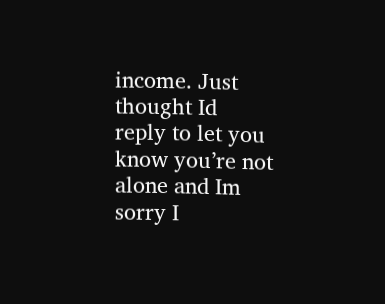income. Just thought Id reply to let you know you’re not alone and Im sorry I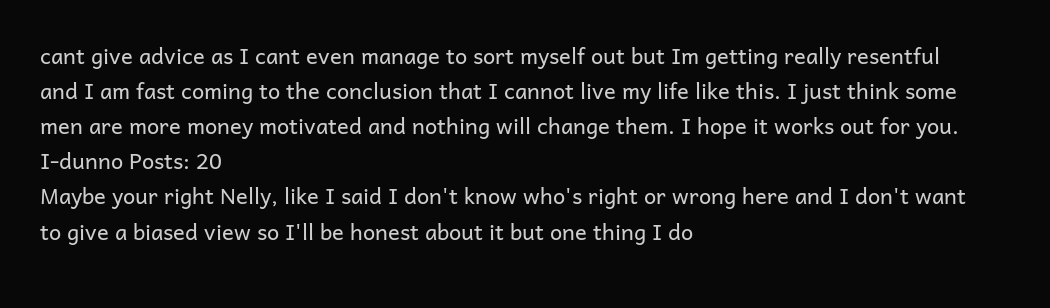cant give advice as I cant even manage to sort myself out but Im getting really resentful and I am fast coming to the conclusion that I cannot live my life like this. I just think some men are more money motivated and nothing will change them. I hope it works out for you.
I-dunno Posts: 20
Maybe your right Nelly, like I said I don't know who's right or wrong here and I don't want to give a biased view so I'll be honest about it but one thing I do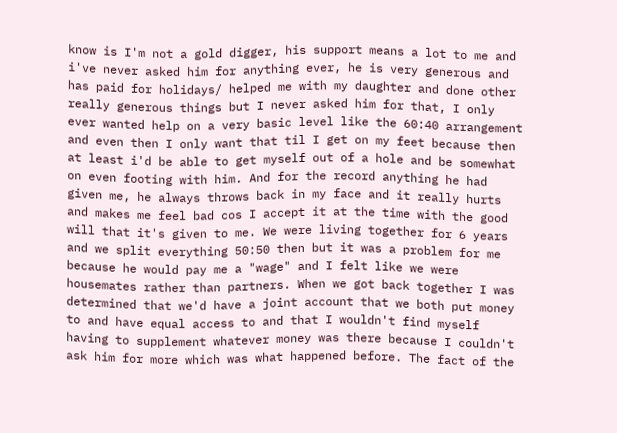know is I'm not a gold digger, his support means a lot to me and i've never asked him for anything ever, he is very generous and has paid for holidays/ helped me with my daughter and done other really generous things but I never asked him for that, I only ever wanted help on a very basic level like the 60:40 arrangement and even then I only want that til I get on my feet because then at least i'd be able to get myself out of a hole and be somewhat on even footing with him. And for the record anything he had given me, he always throws back in my face and it really hurts and makes me feel bad cos I accept it at the time with the good will that it's given to me. We were living together for 6 years and we split everything 50:50 then but it was a problem for me because he would pay me a "wage" and I felt like we were housemates rather than partners. When we got back together I was determined that we'd have a joint account that we both put money to and have equal access to and that I wouldn't find myself having to supplement whatever money was there because I couldn't ask him for more which was what happened before. The fact of the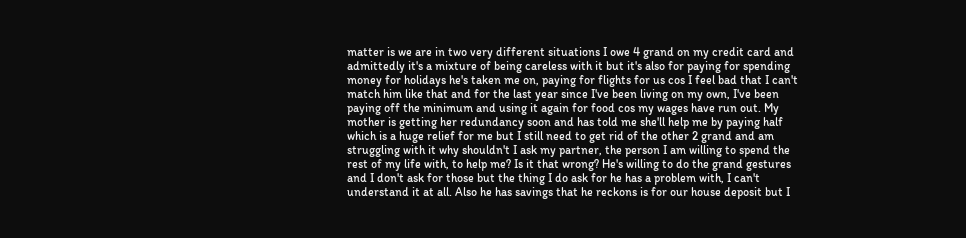matter is we are in two very different situations I owe 4 grand on my credit card and admittedly it's a mixture of being careless with it but it's also for paying for spending money for holidays he's taken me on, paying for flights for us cos I feel bad that I can't match him like that and for the last year since I've been living on my own, I've been paying off the minimum and using it again for food cos my wages have run out. My mother is getting her redundancy soon and has told me she'll help me by paying half which is a huge relief for me but I still need to get rid of the other 2 grand and am struggling with it why shouldn't I ask my partner, the person I am willing to spend the rest of my life with, to help me? Is it that wrong? He's willing to do the grand gestures and I don't ask for those but the thing I do ask for he has a problem with, I can't understand it at all. Also he has savings that he reckons is for our house deposit but I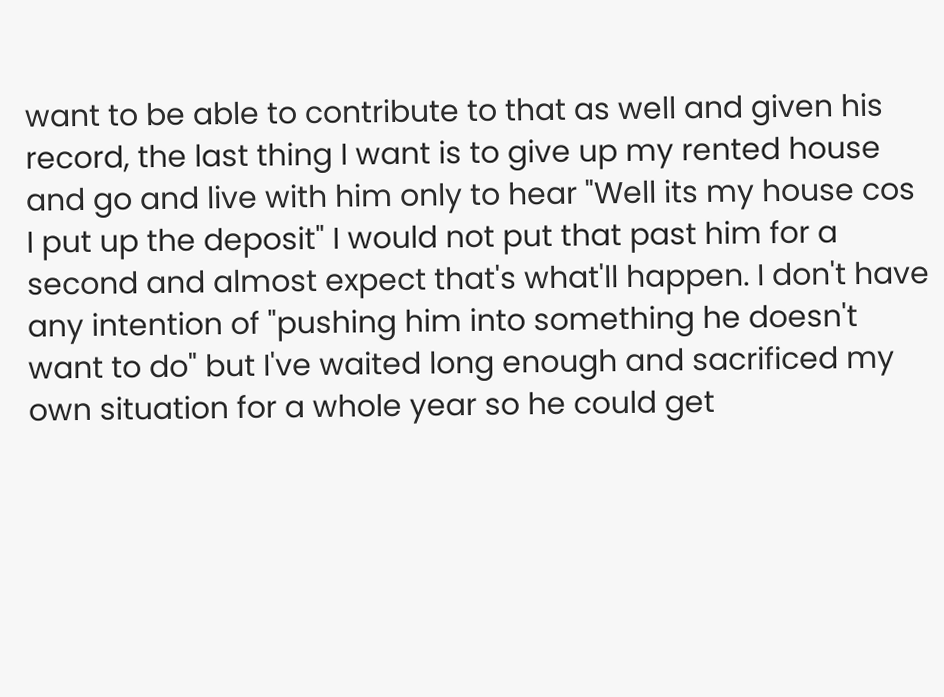want to be able to contribute to that as well and given his record, the last thing I want is to give up my rented house and go and live with him only to hear "Well its my house cos I put up the deposit" I would not put that past him for a second and almost expect that's what'll happen. I don't have any intention of "pushing him into something he doesn't want to do" but I've waited long enough and sacrificed my own situation for a whole year so he could get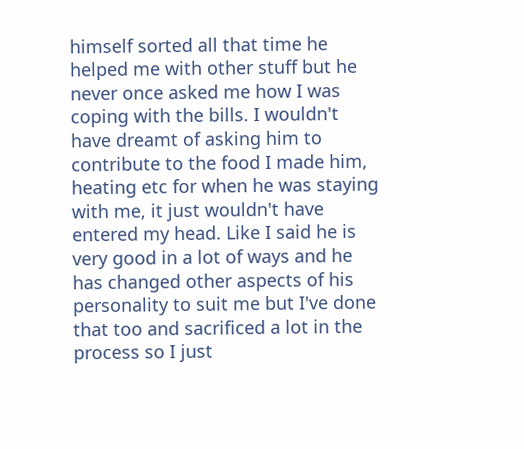himself sorted all that time he helped me with other stuff but he never once asked me how I was coping with the bills. I wouldn't have dreamt of asking him to contribute to the food I made him, heating etc for when he was staying with me, it just wouldn't have entered my head. Like I said he is very good in a lot of ways and he has changed other aspects of his personality to suit me but I've done that too and sacrificed a lot in the process so I just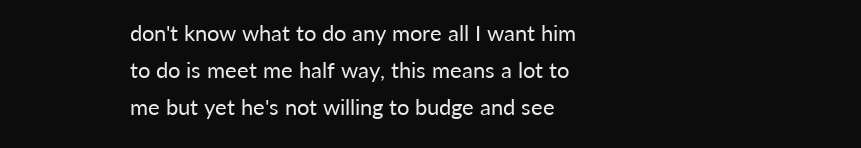don't know what to do any more all I want him to do is meet me half way, this means a lot to me but yet he's not willing to budge and see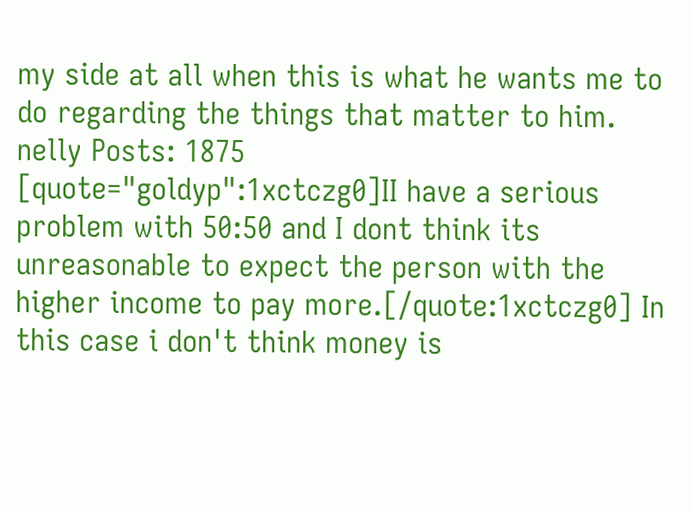my side at all when this is what he wants me to do regarding the things that matter to him.
nelly Posts: 1875
[quote="goldyp":1xctczg0]II have a serious problem with 50:50 and I dont think its unreasonable to expect the person with the higher income to pay more.[/quote:1xctczg0] In this case i don't think money is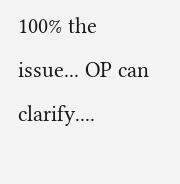100% the issue... OP can clarify....